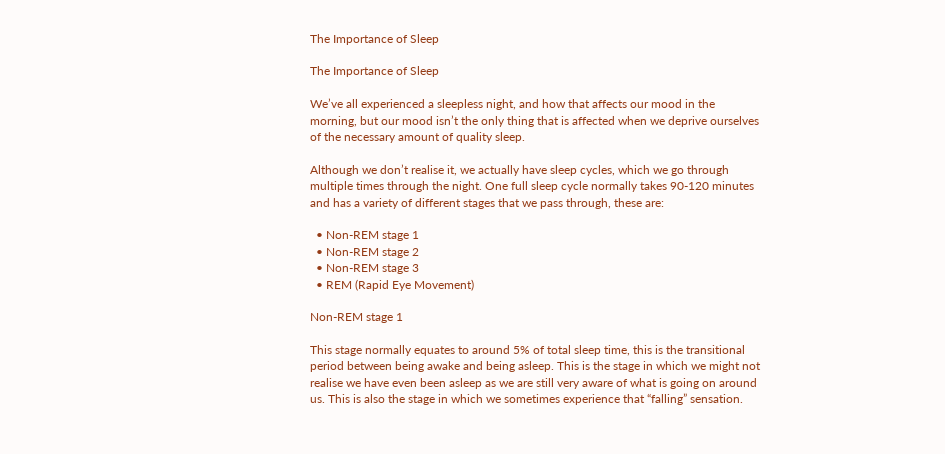The Importance of Sleep

The Importance of Sleep

We’ve all experienced a sleepless night, and how that affects our mood in the morning, but our mood isn’t the only thing that is affected when we deprive ourselves of the necessary amount of quality sleep.

Although we don’t realise it, we actually have sleep cycles, which we go through multiple times through the night. One full sleep cycle normally takes 90-120 minutes and has a variety of different stages that we pass through, these are:

  • Non-REM stage 1
  • Non-REM stage 2
  • Non-REM stage 3
  • REM (Rapid Eye Movement)

Non-REM stage 1

This stage normally equates to around 5% of total sleep time, this is the transitional period between being awake and being asleep. This is the stage in which we might not realise we have even been asleep as we are still very aware of what is going on around us. This is also the stage in which we sometimes experience that “falling” sensation.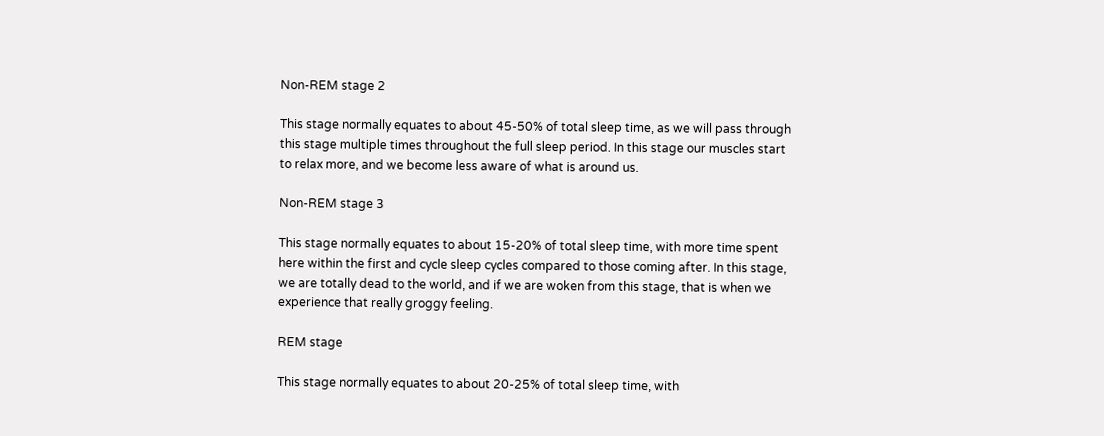Non-REM stage 2

This stage normally equates to about 45-50% of total sleep time, as we will pass through this stage multiple times throughout the full sleep period. In this stage our muscles start to relax more, and we become less aware of what is around us.

Non-REM stage 3

This stage normally equates to about 15-20% of total sleep time, with more time spent here within the first and cycle sleep cycles compared to those coming after. In this stage, we are totally dead to the world, and if we are woken from this stage, that is when we experience that really groggy feeling.

REM stage

This stage normally equates to about 20-25% of total sleep time, with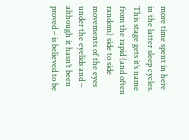more time spent in here in the latter sleep cycles. This stage gets it’s name from the rapid (and often random) side to side movements of the eyes under the eyelids and – although it hasn’t been proved – is believed to be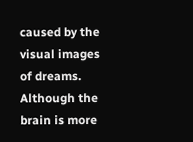caused by the visual images of dreams. Although the brain is more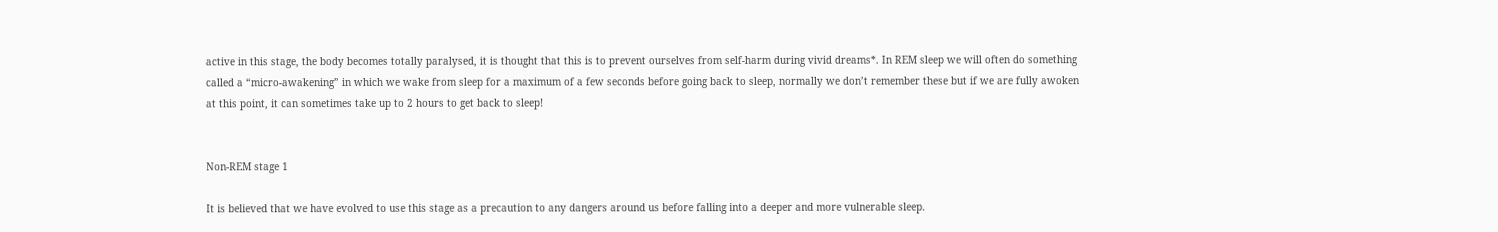active in this stage, the body becomes totally paralysed, it is thought that this is to prevent ourselves from self-harm during vivid dreams*. In REM sleep we will often do something called a “micro-awakening” in which we wake from sleep for a maximum of a few seconds before going back to sleep, normally we don’t remember these but if we are fully awoken at this point, it can sometimes take up to 2 hours to get back to sleep!


Non-REM stage 1

It is believed that we have evolved to use this stage as a precaution to any dangers around us before falling into a deeper and more vulnerable sleep.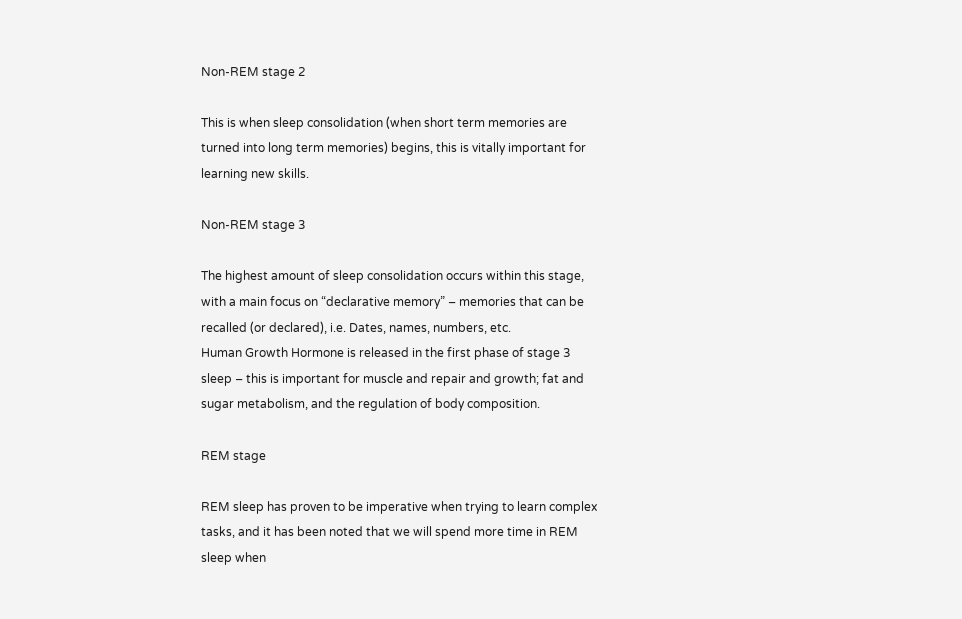Non-REM stage 2

This is when sleep consolidation (when short term memories are turned into long term memories) begins, this is vitally important for learning new skills.

Non-REM stage 3

The highest amount of sleep consolidation occurs within this stage, with a main focus on “declarative memory” – memories that can be recalled (or declared), i.e. Dates, names, numbers, etc.
Human Growth Hormone is released in the first phase of stage 3 sleep – this is important for muscle and repair and growth; fat and sugar metabolism, and the regulation of body composition.

REM stage

REM sleep has proven to be imperative when trying to learn complex tasks, and it has been noted that we will spend more time in REM sleep when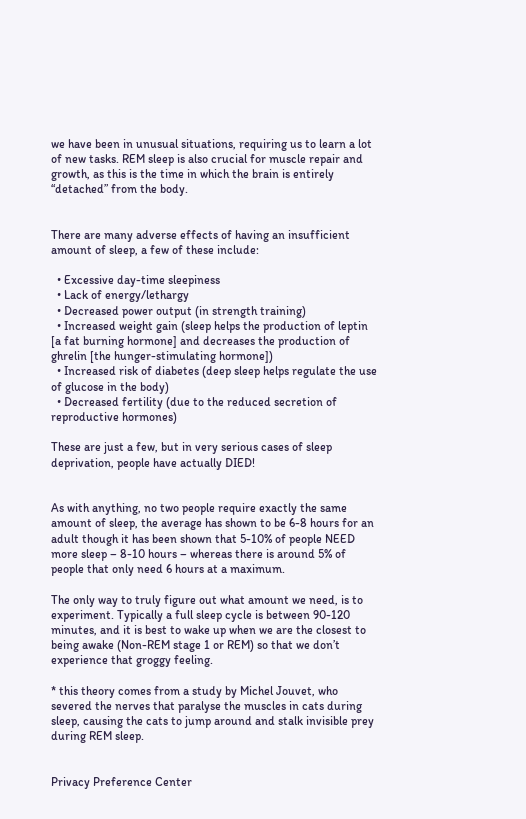we have been in unusual situations, requiring us to learn a lot of new tasks. REM sleep is also crucial for muscle repair and growth, as this is the time in which the brain is entirely “detached” from the body.


There are many adverse effects of having an insufficient amount of sleep, a few of these include:

  • Excessive day-time sleepiness
  • Lack of energy/lethargy
  • Decreased power output (in strength training)
  • Increased weight gain (sleep helps the production of leptin [a fat burning hormone] and decreases the production of ghrelin [the hunger-stimulating hormone])
  • Increased risk of diabetes (deep sleep helps regulate the use of glucose in the body)
  • Decreased fertility (due to the reduced secretion of reproductive hormones)

These are just a few, but in very serious cases of sleep deprivation, people have actually DIED!


As with anything, no two people require exactly the same amount of sleep, the average has shown to be 6-8 hours for an adult though it has been shown that 5-10% of people NEED more sleep – 8-10 hours – whereas there is around 5% of people that only need 6 hours at a maximum.

The only way to truly figure out what amount we need, is to experiment. Typically a full sleep cycle is between 90-120 minutes, and it is best to wake up when we are the closest to being awake (Non-REM stage 1 or REM) so that we don’t experience that groggy feeling.

* this theory comes from a study by Michel Jouvet, who severed the nerves that paralyse the muscles in cats during sleep, causing the cats to jump around and stalk invisible prey during REM sleep.


Privacy Preference Center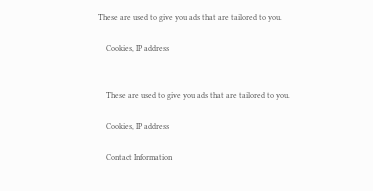These are used to give you ads that are tailored to you.

    Cookies, IP address


    These are used to give you ads that are tailored to you.

    Cookies, IP address

    Contact Information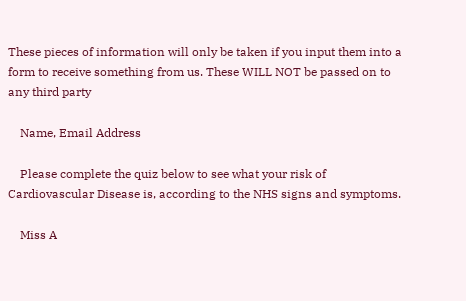These pieces of information will only be taken if you input them into a form to receive something from us. These WILL NOT be passed on to any third party

    Name, Email Address

    Please complete the quiz below to see what your risk of Cardiovascular Disease is, according to the NHS signs and symptoms.

    Miss A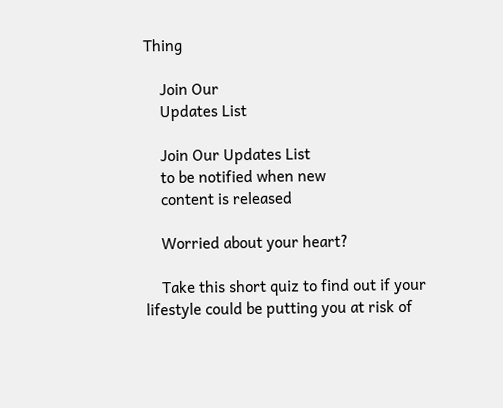Thing

    Join Our
    Updates List

    Join Our Updates List
    to be notified when new
    content is released

    Worried about your heart?

    Take this short quiz to find out if your lifestyle could be putting you at risk of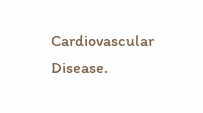Cardiovascular Disease.